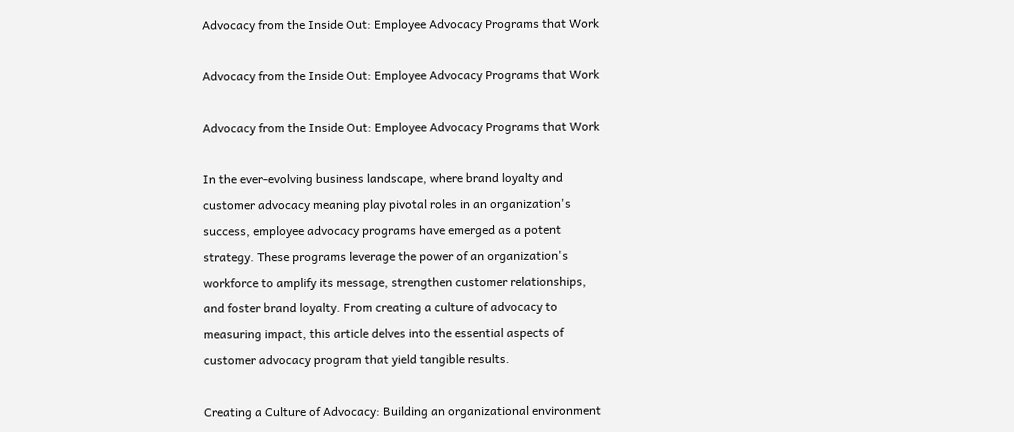Advocacy from the Inside Out: Employee Advocacy Programs that Work

Advocacy from the Inside Out: Employee Advocacy Programs that Work

Advocacy from the Inside Out: Employee Advocacy Programs that Work

In the ever-evolving business landscape, where brand loyalty and customer advocacy meaning play pivotal roles in an organization's success, employee advocacy programs have emerged as a potent strategy. These programs leverage the power of an organization's workforce to amplify its message, strengthen customer relationships, and foster brand loyalty. From creating a culture of advocacy to measuring impact, this article delves into the essential aspects of customer advocacy program that yield tangible results.

Creating a Culture of Advocacy: Building an organizational environment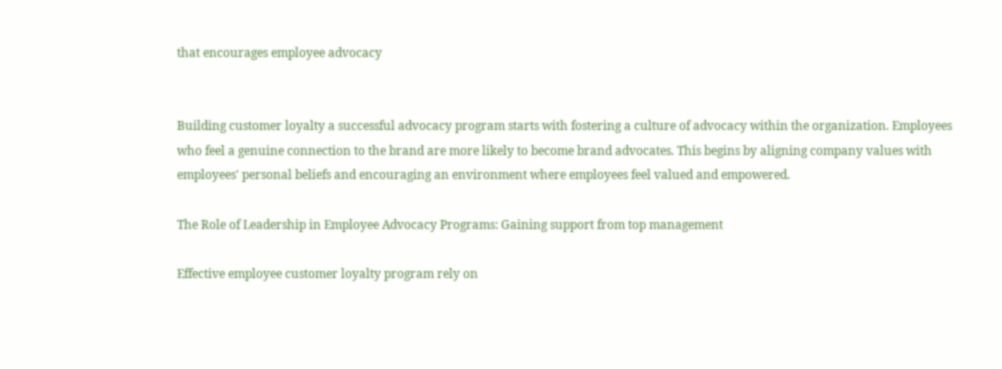that encourages employee advocacy


Building customer loyalty a successful advocacy program starts with fostering a culture of advocacy within the organization. Employees who feel a genuine connection to the brand are more likely to become brand advocates. This begins by aligning company values with employees' personal beliefs and encouraging an environment where employees feel valued and empowered.

The Role of Leadership in Employee Advocacy Programs: Gaining support from top management

Effective employee customer loyalty program rely on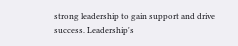strong leadership to gain support and drive success. Leadership's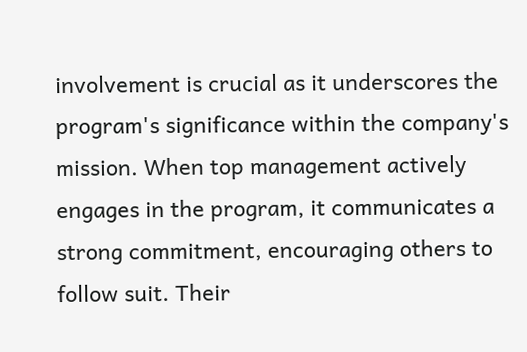involvement is crucial as it underscores the program's significance within the company's mission. When top management actively engages in the program, it communicates a strong commitment, encouraging others to follow suit. Their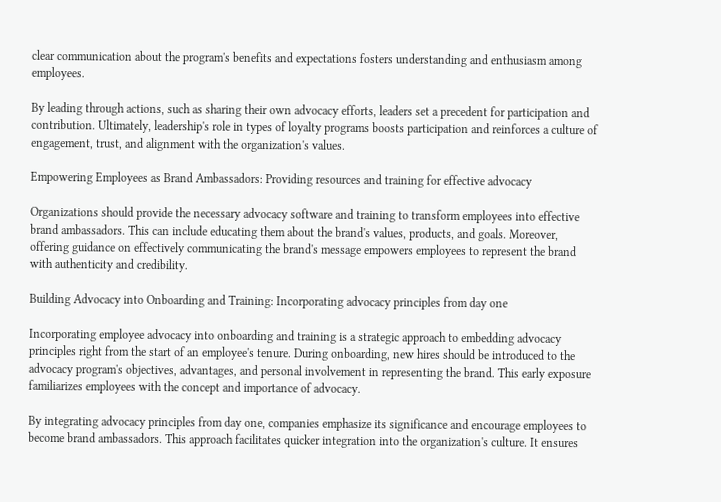clear communication about the program's benefits and expectations fosters understanding and enthusiasm among employees.

By leading through actions, such as sharing their own advocacy efforts, leaders set a precedent for participation and contribution. Ultimately, leadership's role in types of loyalty programs boosts participation and reinforces a culture of engagement, trust, and alignment with the organization's values.

Empowering Employees as Brand Ambassadors: Providing resources and training for effective advocacy

Organizations should provide the necessary advocacy software and training to transform employees into effective brand ambassadors. This can include educating them about the brand's values, products, and goals. Moreover, offering guidance on effectively communicating the brand's message empowers employees to represent the brand with authenticity and credibility.

Building Advocacy into Onboarding and Training: Incorporating advocacy principles from day one

Incorporating employee advocacy into onboarding and training is a strategic approach to embedding advocacy principles right from the start of an employee's tenure. During onboarding, new hires should be introduced to the advocacy program's objectives, advantages, and personal involvement in representing the brand. This early exposure familiarizes employees with the concept and importance of advocacy.

By integrating advocacy principles from day one, companies emphasize its significance and encourage employees to become brand ambassadors. This approach facilitates quicker integration into the organization's culture. It ensures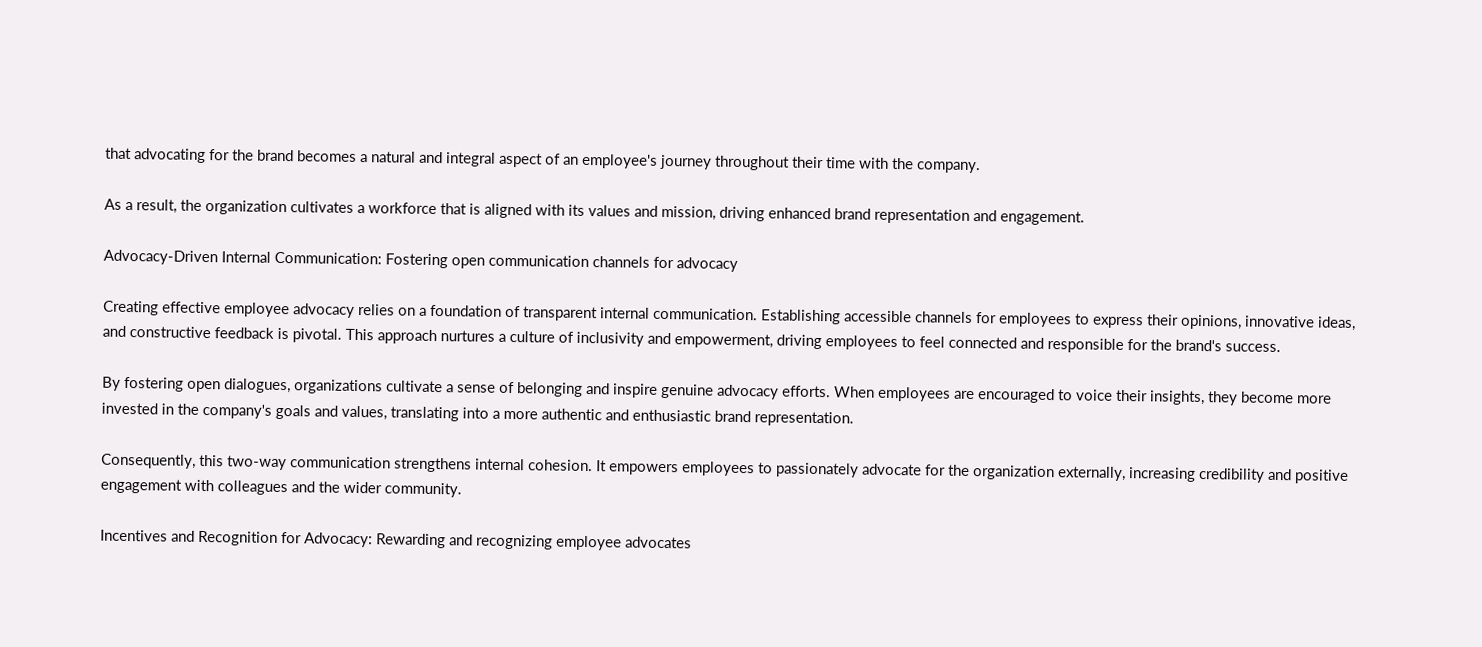that advocating for the brand becomes a natural and integral aspect of an employee's journey throughout their time with the company.

As a result, the organization cultivates a workforce that is aligned with its values and mission, driving enhanced brand representation and engagement.

Advocacy-Driven Internal Communication: Fostering open communication channels for advocacy

Creating effective employee advocacy relies on a foundation of transparent internal communication. Establishing accessible channels for employees to express their opinions, innovative ideas, and constructive feedback is pivotal. This approach nurtures a culture of inclusivity and empowerment, driving employees to feel connected and responsible for the brand's success.

By fostering open dialogues, organizations cultivate a sense of belonging and inspire genuine advocacy efforts. When employees are encouraged to voice their insights, they become more invested in the company's goals and values, translating into a more authentic and enthusiastic brand representation.

Consequently, this two-way communication strengthens internal cohesion. It empowers employees to passionately advocate for the organization externally, increasing credibility and positive engagement with colleagues and the wider community.

Incentives and Recognition for Advocacy: Rewarding and recognizing employee advocates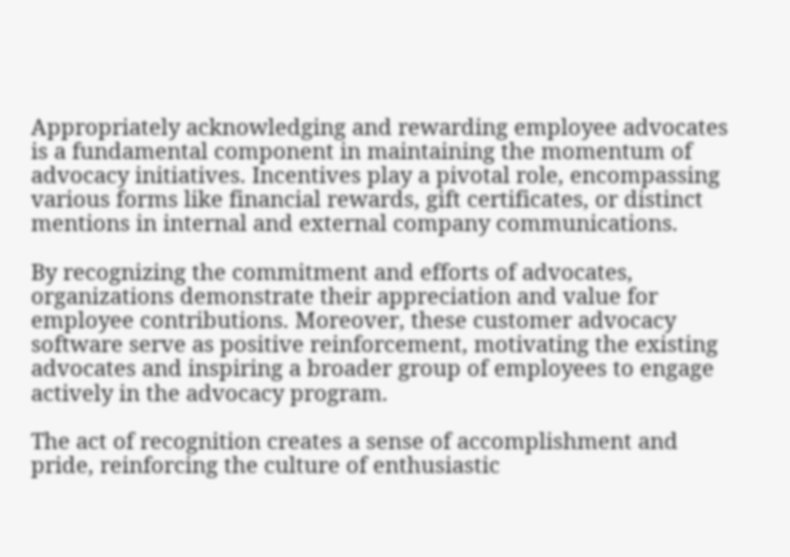Appropriately acknowledging and rewarding employee advocates is a fundamental component in maintaining the momentum of advocacy initiatives. Incentives play a pivotal role, encompassing various forms like financial rewards, gift certificates, or distinct mentions in internal and external company communications.

By recognizing the commitment and efforts of advocates, organizations demonstrate their appreciation and value for employee contributions. Moreover, these customer advocacy software serve as positive reinforcement, motivating the existing advocates and inspiring a broader group of employees to engage actively in the advocacy program.

The act of recognition creates a sense of accomplishment and pride, reinforcing the culture of enthusiastic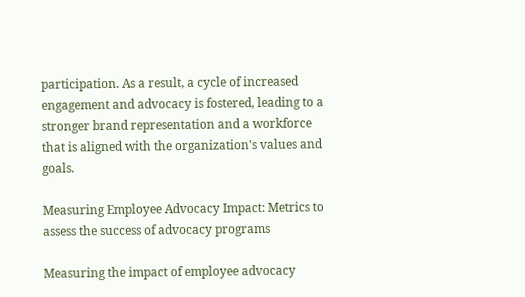participation. As a result, a cycle of increased engagement and advocacy is fostered, leading to a stronger brand representation and a workforce that is aligned with the organization's values and goals.

Measuring Employee Advocacy Impact: Metrics to assess the success of advocacy programs

Measuring the impact of employee advocacy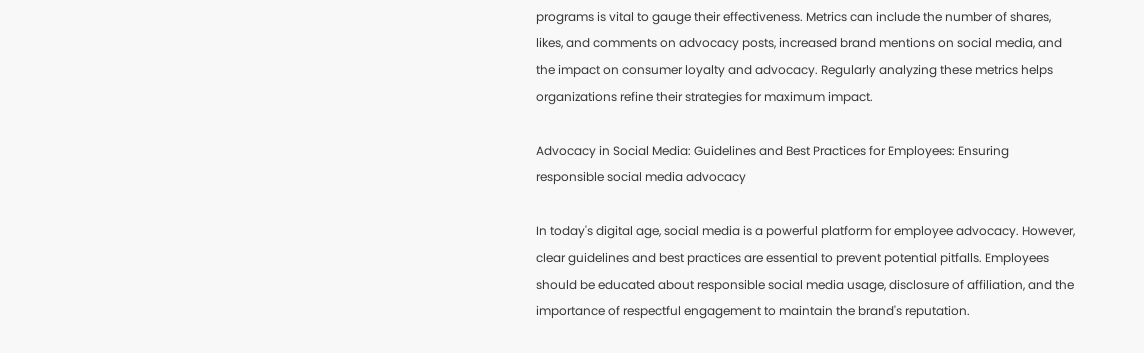programs is vital to gauge their effectiveness. Metrics can include the number of shares, likes, and comments on advocacy posts, increased brand mentions on social media, and the impact on consumer loyalty and advocacy. Regularly analyzing these metrics helps organizations refine their strategies for maximum impact.

Advocacy in Social Media: Guidelines and Best Practices for Employees: Ensuring responsible social media advocacy

In today's digital age, social media is a powerful platform for employee advocacy. However, clear guidelines and best practices are essential to prevent potential pitfalls. Employees should be educated about responsible social media usage, disclosure of affiliation, and the importance of respectful engagement to maintain the brand's reputation.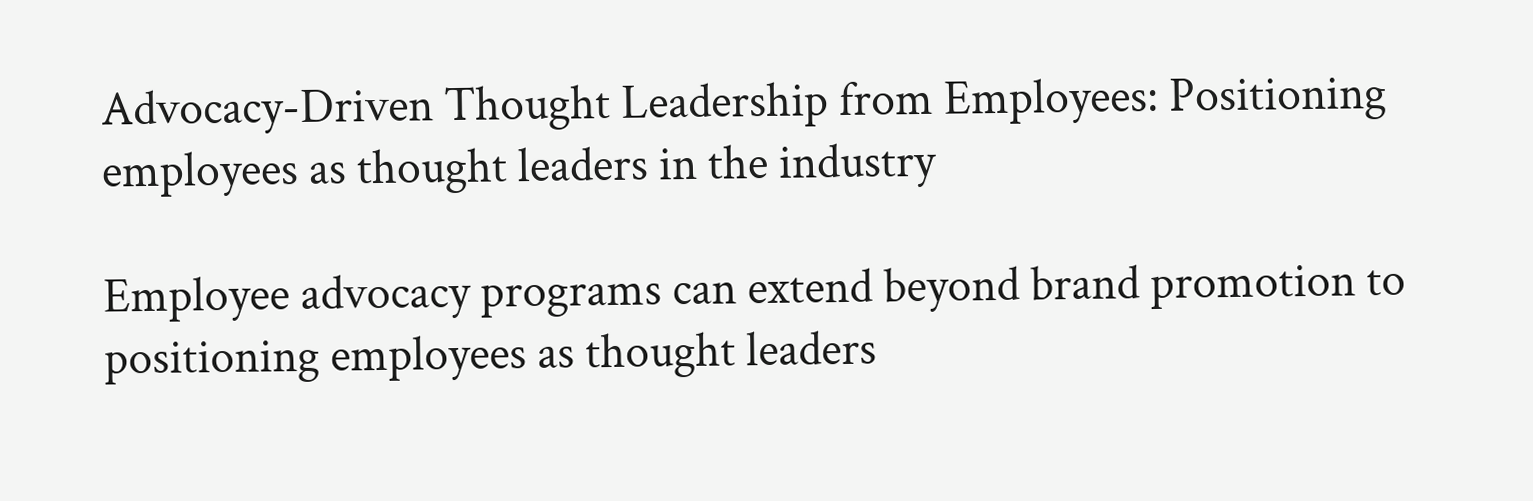Advocacy-Driven Thought Leadership from Employees: Positioning employees as thought leaders in the industry

Employee advocacy programs can extend beyond brand promotion to positioning employees as thought leaders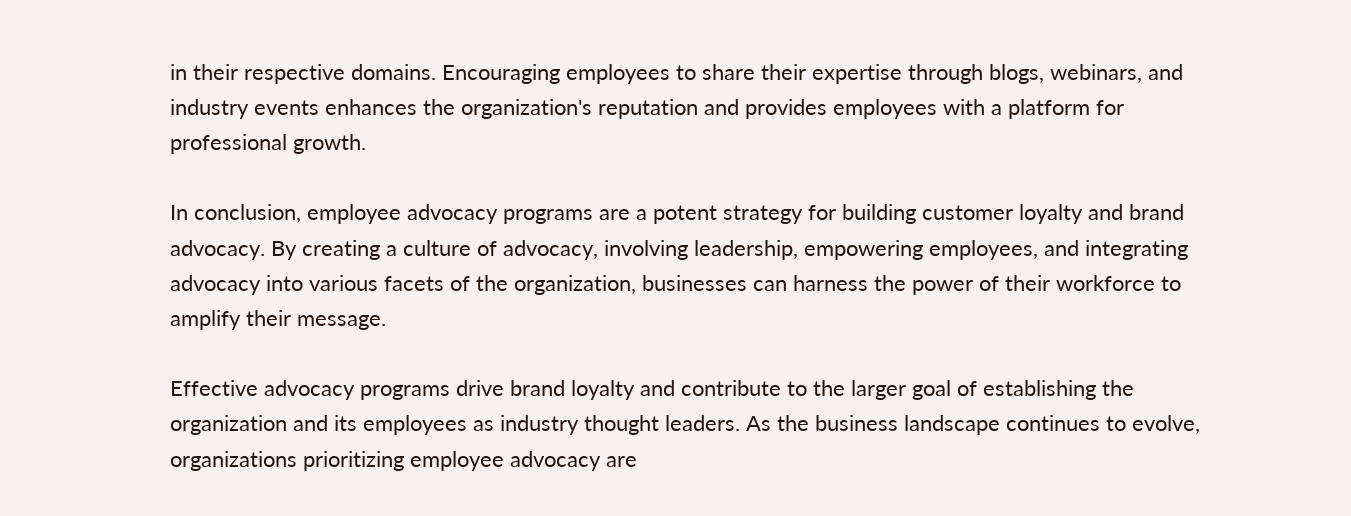in their respective domains. Encouraging employees to share their expertise through blogs, webinars, and industry events enhances the organization's reputation and provides employees with a platform for professional growth.

In conclusion, employee advocacy programs are a potent strategy for building customer loyalty and brand advocacy. By creating a culture of advocacy, involving leadership, empowering employees, and integrating advocacy into various facets of the organization, businesses can harness the power of their workforce to amplify their message.

Effective advocacy programs drive brand loyalty and contribute to the larger goal of establishing the organization and its employees as industry thought leaders. As the business landscape continues to evolve, organizations prioritizing employee advocacy are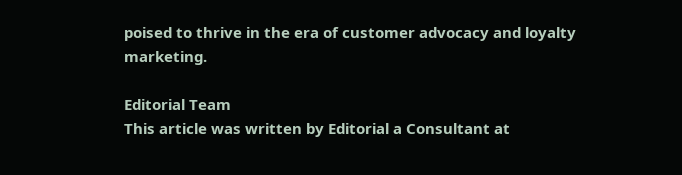poised to thrive in the era of customer advocacy and loyalty marketing.

Editorial Team
This article was written by Editorial a Consultant at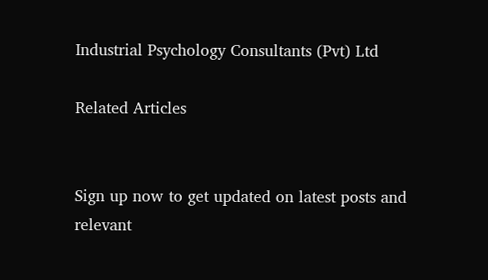Industrial Psychology Consultants (Pvt) Ltd

Related Articles


Sign up now to get updated on latest posts and relevant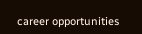career opportunities